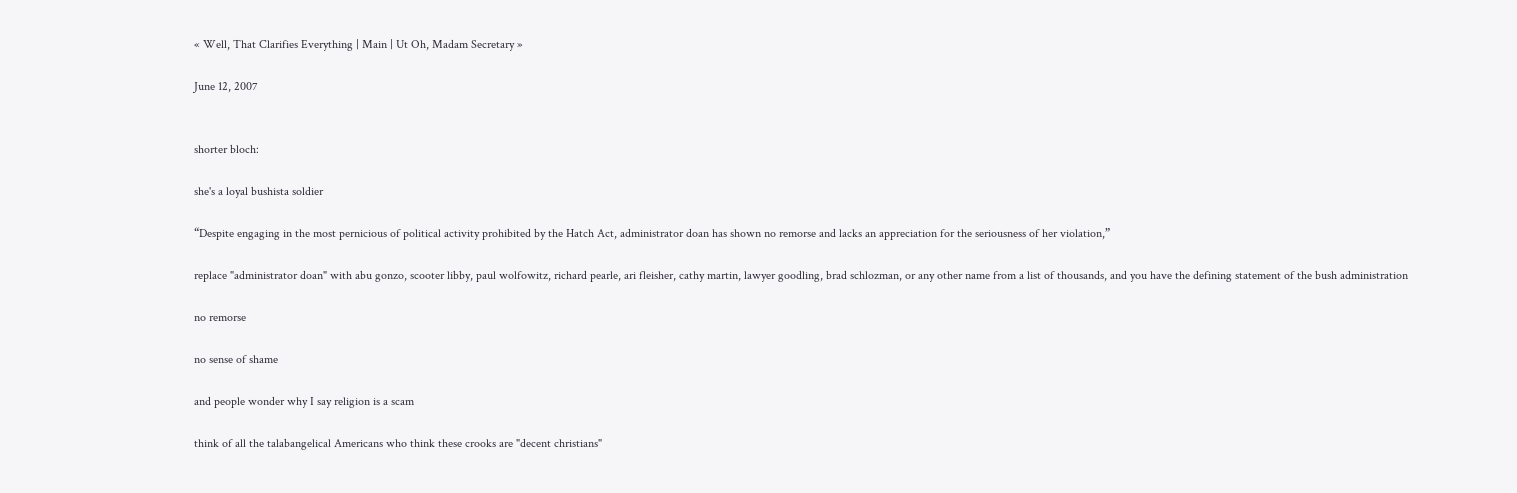« Well, That Clarifies Everything | Main | Ut Oh, Madam Secretary »

June 12, 2007


shorter bloch:

she's a loyal bushista soldier

“Despite engaging in the most pernicious of political activity prohibited by the Hatch Act, administrator doan has shown no remorse and lacks an appreciation for the seriousness of her violation,”

replace "administrator doan" with abu gonzo, scooter libby, paul wolfowitz, richard pearle, ari fleisher, cathy martin, lawyer goodling, brad schlozman, or any other name from a list of thousands, and you have the defining statement of the bush administration

no remorse

no sense of shame

and people wonder why I say religion is a scam

think of all the talabangelical Americans who think these crooks are "decent christians"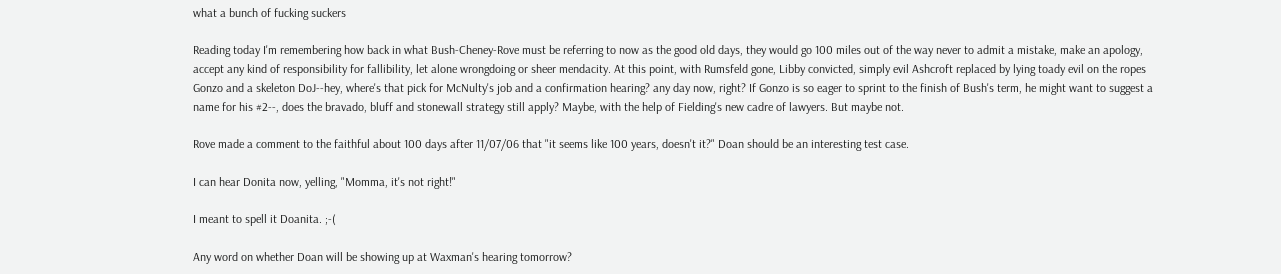what a bunch of fucking suckers

Reading today I'm remembering how back in what Bush-Cheney-Rove must be referring to now as the good old days, they would go 100 miles out of the way never to admit a mistake, make an apology, accept any kind of responsibility for fallibility, let alone wrongdoing or sheer mendacity. At this point, with Rumsfeld gone, Libby convicted, simply evil Ashcroft replaced by lying toady evil on the ropes Gonzo and a skeleton DoJ--hey, where's that pick for McNulty's job and a confirmation hearing? any day now, right? If Gonzo is so eager to sprint to the finish of Bush's term, he might want to suggest a name for his #2--, does the bravado, bluff and stonewall strategy still apply? Maybe, with the help of Fielding's new cadre of lawyers. But maybe not.

Rove made a comment to the faithful about 100 days after 11/07/06 that "it seems like 100 years, doesn't it?" Doan should be an interesting test case.

I can hear Donita now, yelling, "Momma, it's not right!"

I meant to spell it Doanita. ;-(

Any word on whether Doan will be showing up at Waxman's hearing tomorrow?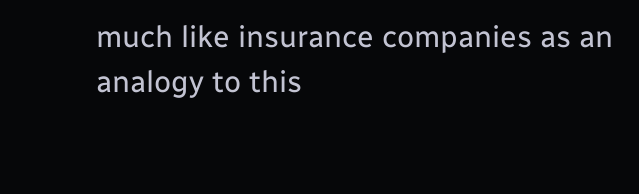much like insurance companies as an analogy to this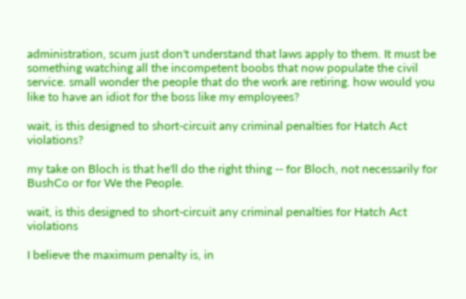administration, scum just don't understand that laws apply to them. It must be something watching all the incompetent boobs that now populate the civil service. small wonder the people that do the work are retiring. how would you like to have an idiot for the boss like my employees?

wait, is this designed to short-circuit any criminal penalties for Hatch Act violations?

my take on Bloch is that he'll do the right thing -- for Bloch, not necessarily for BushCo or for We the People.

wait, is this designed to short-circuit any criminal penalties for Hatch Act violations

I believe the maximum penalty is, in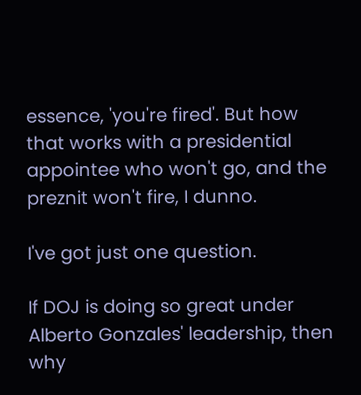essence, 'you're fired'. But how that works with a presidential appointee who won't go, and the preznit won't fire, I dunno.

I've got just one question.

If DOJ is doing so great under Alberto Gonzales' leadership, then why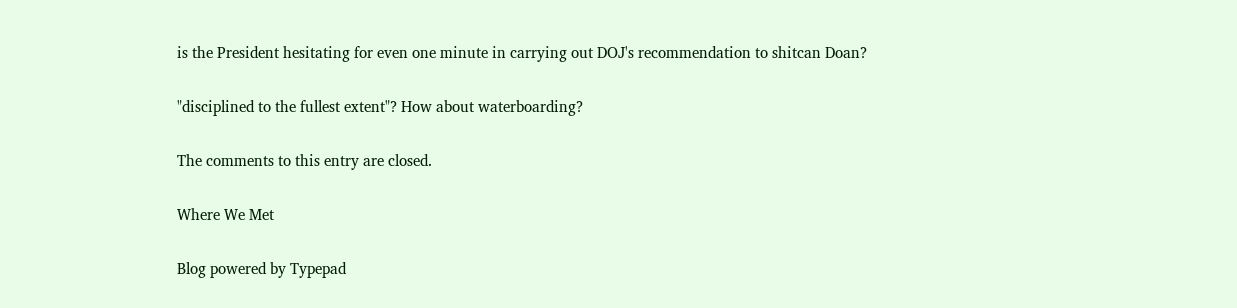is the President hesitating for even one minute in carrying out DOJ's recommendation to shitcan Doan?

"disciplined to the fullest extent"? How about waterboarding?

The comments to this entry are closed.

Where We Met

Blog powered by Typepad